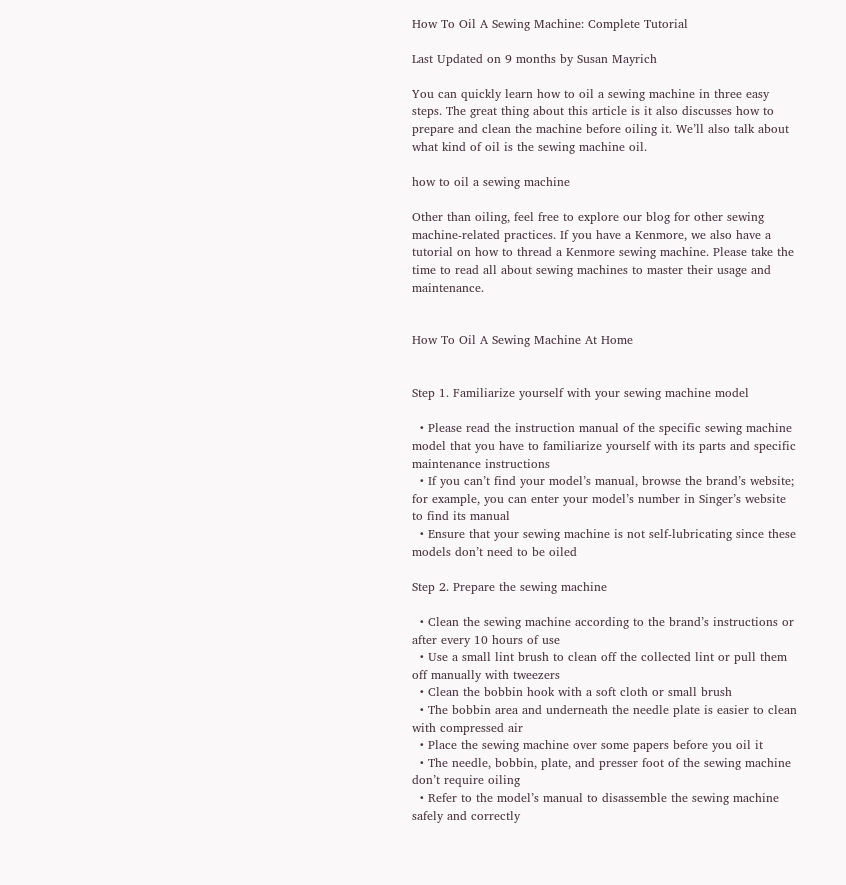How To Oil A Sewing Machine: Complete Tutorial

Last Updated on 9 months by Susan Mayrich

You can quickly learn how to oil a sewing machine in three easy steps. The great thing about this article is it also discusses how to prepare and clean the machine before oiling it. We’ll also talk about what kind of oil is the sewing machine oil.

how to oil a sewing machine

Other than oiling, feel free to explore our blog for other sewing machine-related practices. If you have a Kenmore, we also have a tutorial on how to thread a Kenmore sewing machine. Please take the time to read all about sewing machines to master their usage and maintenance.


How To Oil A Sewing Machine At Home


Step 1. Familiarize yourself with your sewing machine model

  • Please read the instruction manual of the specific sewing machine model that you have to familiarize yourself with its parts and specific maintenance instructions
  • If you can’t find your model’s manual, browse the brand’s website; for example, you can enter your model’s number in Singer’s website to find its manual
  • Ensure that your sewing machine is not self-lubricating since these models don’t need to be oiled

Step 2. Prepare the sewing machine

  • Clean the sewing machine according to the brand’s instructions or after every 10 hours of use
  • Use a small lint brush to clean off the collected lint or pull them off manually with tweezers
  • Clean the bobbin hook with a soft cloth or small brush
  • The bobbin area and underneath the needle plate is easier to clean with compressed air
  • Place the sewing machine over some papers before you oil it
  • The needle, bobbin, plate, and presser foot of the sewing machine don’t require oiling
  • Refer to the model’s manual to disassemble the sewing machine safely and correctly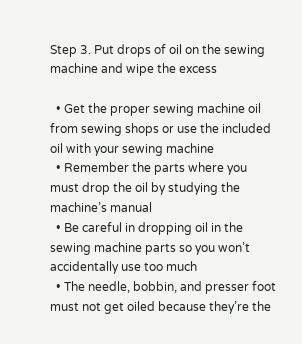Step 3. Put drops of oil on the sewing machine and wipe the excess

  • Get the proper sewing machine oil from sewing shops or use the included oil with your sewing machine
  • Remember the parts where you must drop the oil by studying the machine’s manual
  • Be careful in dropping oil in the sewing machine parts so you won’t accidentally use too much
  • The needle, bobbin, and presser foot must not get oiled because they’re the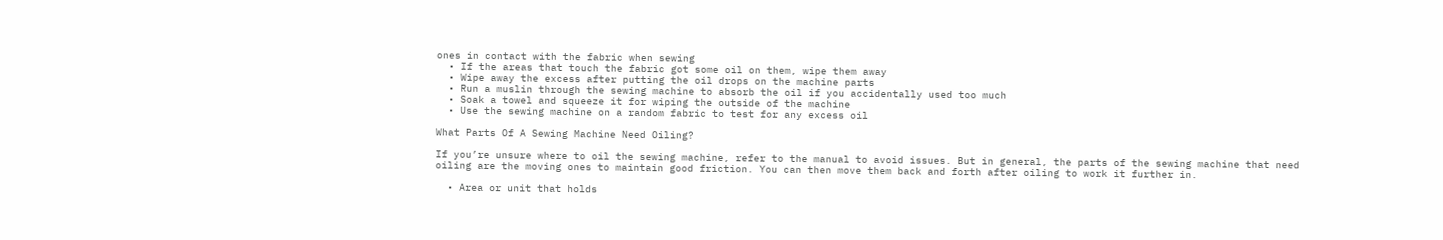ones in contact with the fabric when sewing
  • If the areas that touch the fabric got some oil on them, wipe them away
  • Wipe away the excess after putting the oil drops on the machine parts
  • Run a muslin through the sewing machine to absorb the oil if you accidentally used too much
  • Soak a towel and squeeze it for wiping the outside of the machine
  • Use the sewing machine on a random fabric to test for any excess oil

What Parts Of A Sewing Machine Need Oiling?

If you’re unsure where to oil the sewing machine, refer to the manual to avoid issues. But in general, the parts of the sewing machine that need oiling are the moving ones to maintain good friction. You can then move them back and forth after oiling to work it further in.

  • Area or unit that holds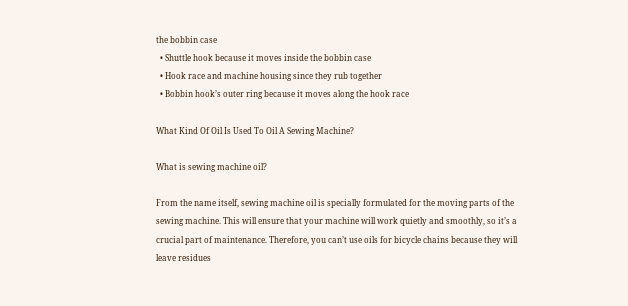the bobbin case
  • Shuttle hook because it moves inside the bobbin case
  • Hook race and machine housing since they rub together
  • Bobbin hook’s outer ring because it moves along the hook race

What Kind Of Oil Is Used To Oil A Sewing Machine?

What is sewing machine oil?

From the name itself, sewing machine oil is specially formulated for the moving parts of the sewing machine. This will ensure that your machine will work quietly and smoothly, so it’s a crucial part of maintenance. Therefore, you can’t use oils for bicycle chains because they will leave residues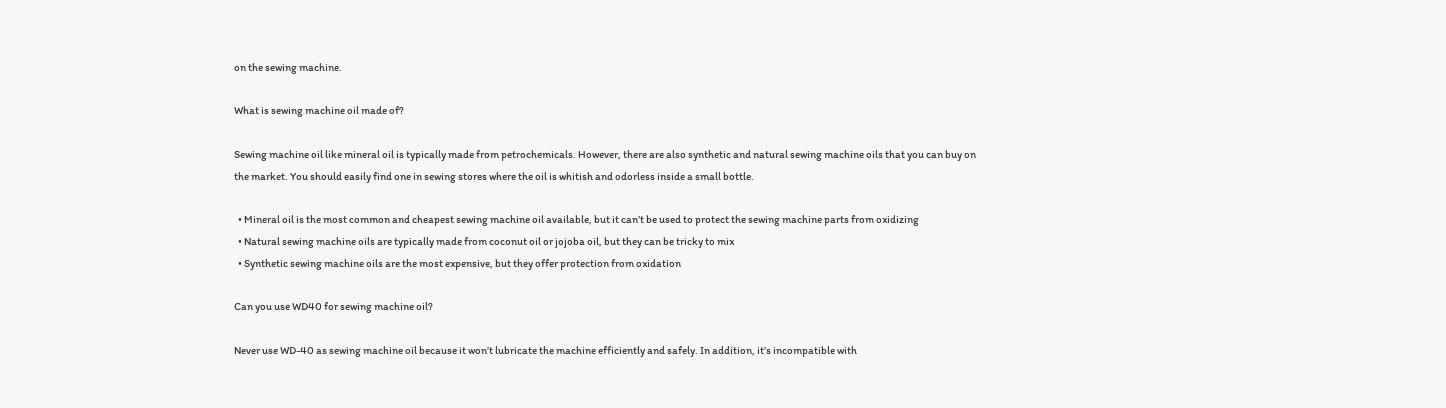on the sewing machine.

What is sewing machine oil made of?

Sewing machine oil like mineral oil is typically made from petrochemicals. However, there are also synthetic and natural sewing machine oils that you can buy on the market. You should easily find one in sewing stores where the oil is whitish and odorless inside a small bottle.

  • Mineral oil is the most common and cheapest sewing machine oil available, but it can’t be used to protect the sewing machine parts from oxidizing
  • Natural sewing machine oils are typically made from coconut oil or jojoba oil, but they can be tricky to mix
  • Synthetic sewing machine oils are the most expensive, but they offer protection from oxidation

Can you use WD40 for sewing machine oil?

Never use WD-40 as sewing machine oil because it won’t lubricate the machine efficiently and safely. In addition, it’s incompatible with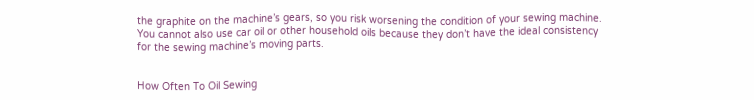the graphite on the machine’s gears, so you risk worsening the condition of your sewing machine. You cannot also use car oil or other household oils because they don’t have the ideal consistency for the sewing machine’s moving parts.


How Often To Oil Sewing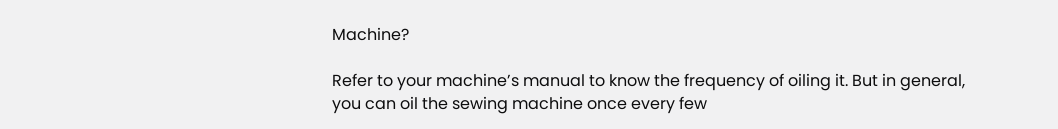Machine?

Refer to your machine’s manual to know the frequency of oiling it. But in general, you can oil the sewing machine once every few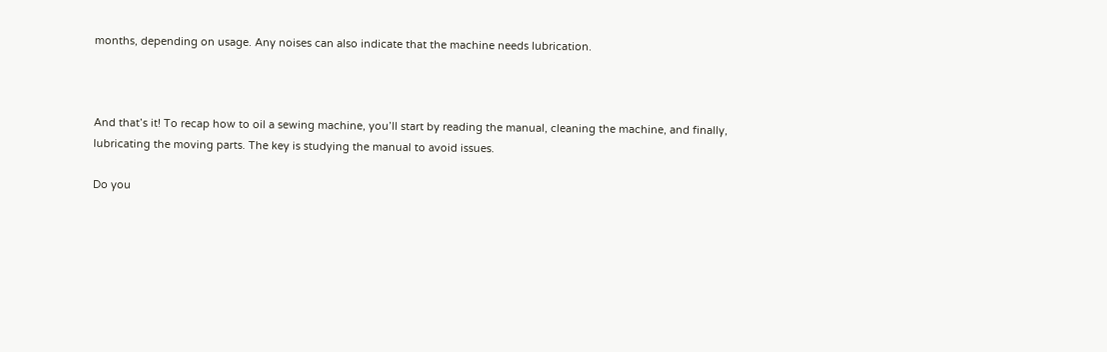months, depending on usage. Any noises can also indicate that the machine needs lubrication.



And that’s it! To recap how to oil a sewing machine, you’ll start by reading the manual, cleaning the machine, and finally, lubricating the moving parts. The key is studying the manual to avoid issues.

Do you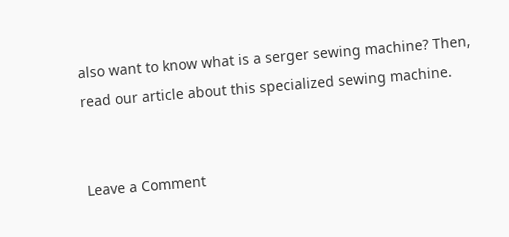also want to know what is a serger sewing machine? Then, read our article about this specialized sewing machine.


Leave a Comment